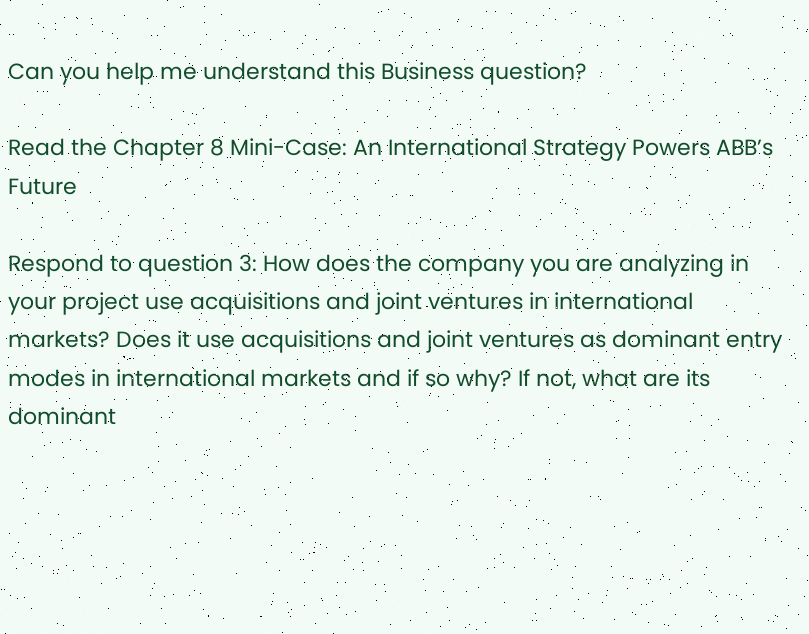Can you help me understand this Business question?

Read the Chapter 8 Mini-Case: An International Strategy Powers ABB’s Future

Respond to question 3: How does the company you are analyzing in your project use acquisitions and joint ventures in international markets? Does it use acquisitions and joint ventures as dominant entry modes in international markets and if so why? If not, what are its dominant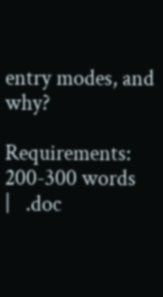entry modes, and why?

Requirements: 200-300 words   |   .doc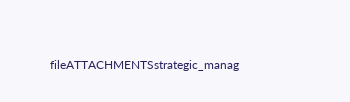fileATTACHMENTSstrategic_manag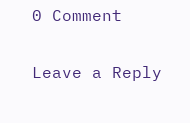0 Comment

Leave a Reply